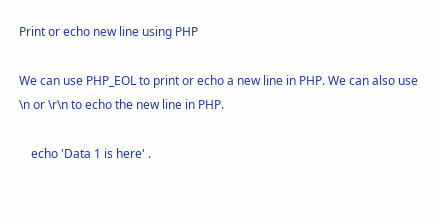Print or echo new line using PHP

We can use PHP_EOL to print or echo a new line in PHP. We can also use \n or \r\n to echo the new line in PHP.

    echo 'Data 1 is here' .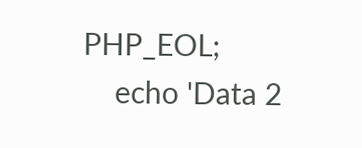PHP_EOL;
    echo 'Data 2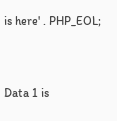is here' . PHP_EOL;


Data 1 is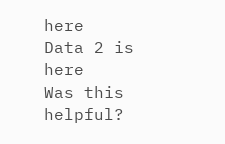here
Data 2 is here
Was this helpful?